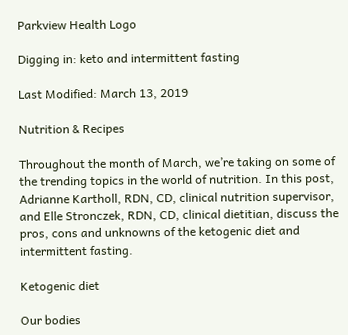Parkview Health Logo

Digging in: keto and intermittent fasting

Last Modified: March 13, 2019

Nutrition & Recipes

Throughout the month of March, we’re taking on some of the trending topics in the world of nutrition. In this post, Adrianne Kartholl, RDN, CD, clinical nutrition supervisor, and Elle Stronczek, RDN, CD, clinical dietitian, discuss the pros, cons and unknowns of the ketogenic diet and intermittent fasting.

Ketogenic diet

Our bodies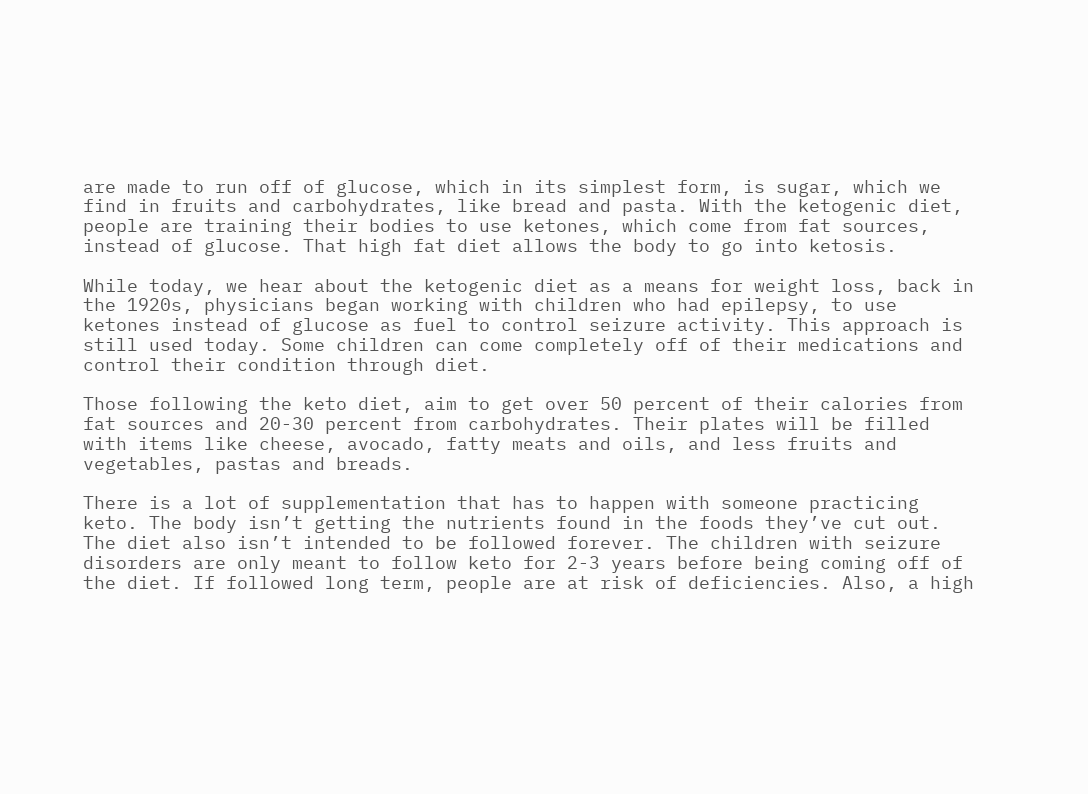are made to run off of glucose, which in its simplest form, is sugar, which we find in fruits and carbohydrates, like bread and pasta. With the ketogenic diet, people are training their bodies to use ketones, which come from fat sources, instead of glucose. That high fat diet allows the body to go into ketosis.

While today, we hear about the ketogenic diet as a means for weight loss, back in the 1920s, physicians began working with children who had epilepsy, to use ketones instead of glucose as fuel to control seizure activity. This approach is still used today. Some children can come completely off of their medications and control their condition through diet.

Those following the keto diet, aim to get over 50 percent of their calories from fat sources and 20-30 percent from carbohydrates. Their plates will be filled with items like cheese, avocado, fatty meats and oils, and less fruits and vegetables, pastas and breads.

There is a lot of supplementation that has to happen with someone practicing keto. The body isn’t getting the nutrients found in the foods they’ve cut out. The diet also isn’t intended to be followed forever. The children with seizure disorders are only meant to follow keto for 2-3 years before being coming off of the diet. If followed long term, people are at risk of deficiencies. Also, a high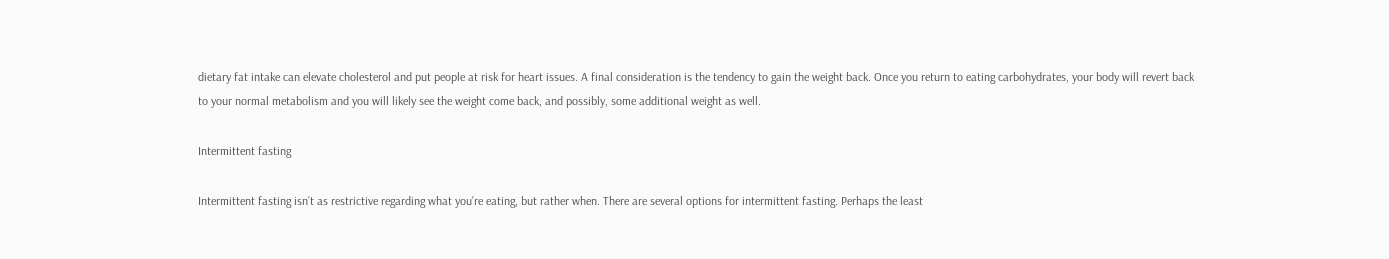dietary fat intake can elevate cholesterol and put people at risk for heart issues. A final consideration is the tendency to gain the weight back. Once you return to eating carbohydrates, your body will revert back to your normal metabolism and you will likely see the weight come back, and possibly, some additional weight as well.

Intermittent fasting

Intermittent fasting isn’t as restrictive regarding what you’re eating, but rather when. There are several options for intermittent fasting. Perhaps the least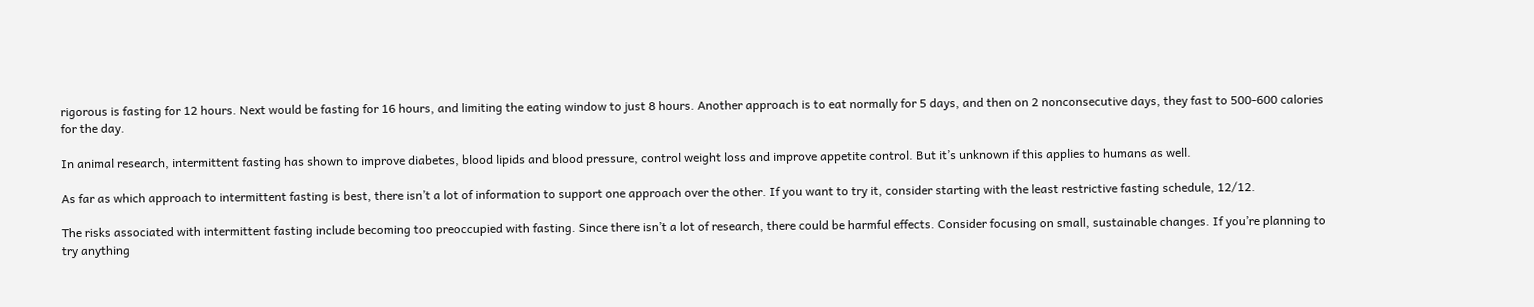rigorous is fasting for 12 hours. Next would be fasting for 16 hours, and limiting the eating window to just 8 hours. Another approach is to eat normally for 5 days, and then on 2 nonconsecutive days, they fast to 500-600 calories for the day.

In animal research, intermittent fasting has shown to improve diabetes, blood lipids and blood pressure, control weight loss and improve appetite control. But it’s unknown if this applies to humans as well.

As far as which approach to intermittent fasting is best, there isn’t a lot of information to support one approach over the other. If you want to try it, consider starting with the least restrictive fasting schedule, 12/12.

The risks associated with intermittent fasting include becoming too preoccupied with fasting. Since there isn’t a lot of research, there could be harmful effects. Consider focusing on small, sustainable changes. If you’re planning to try anything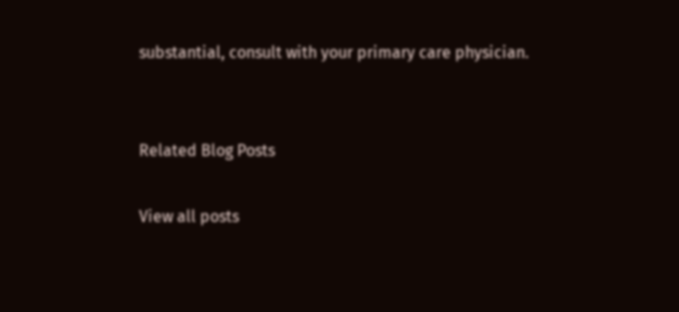substantial, consult with your primary care physician.


Related Blog Posts

View all posts